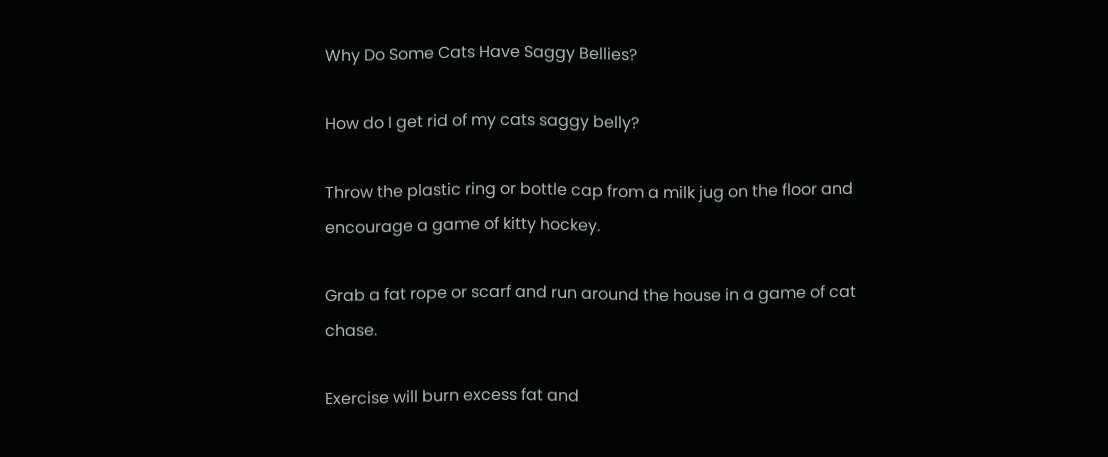Why Do Some Cats Have Saggy Bellies?

How do I get rid of my cats saggy belly?

Throw the plastic ring or bottle cap from a milk jug on the floor and encourage a game of kitty hockey.

Grab a fat rope or scarf and run around the house in a game of cat chase.

Exercise will burn excess fat and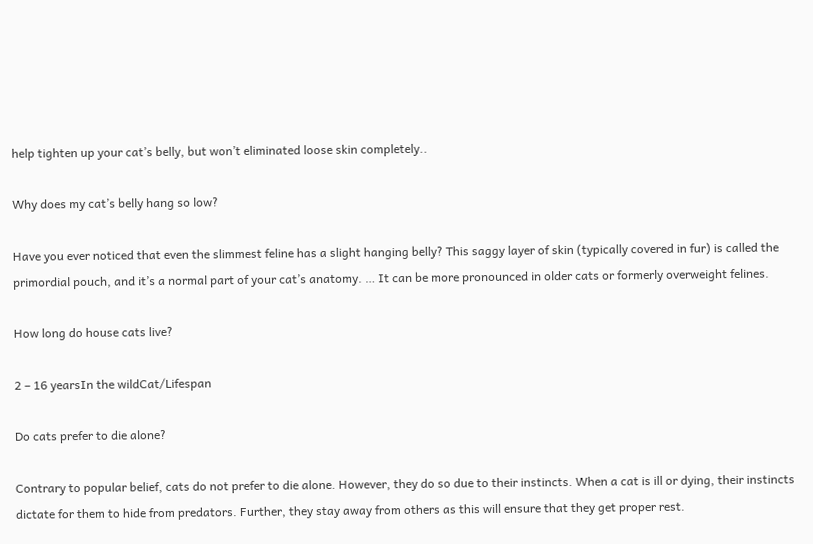help tighten up your cat’s belly, but won’t eliminated loose skin completely..

Why does my cat’s belly hang so low?

Have you ever noticed that even the slimmest feline has a slight hanging belly? This saggy layer of skin (typically covered in fur) is called the primordial pouch, and it’s a normal part of your cat’s anatomy. … It can be more pronounced in older cats or formerly overweight felines.

How long do house cats live?

2 – 16 yearsIn the wildCat/Lifespan

Do cats prefer to die alone?

Contrary to popular belief, cats do not prefer to die alone. However, they do so due to their instincts. When a cat is ill or dying, their instincts dictate for them to hide from predators. Further, they stay away from others as this will ensure that they get proper rest.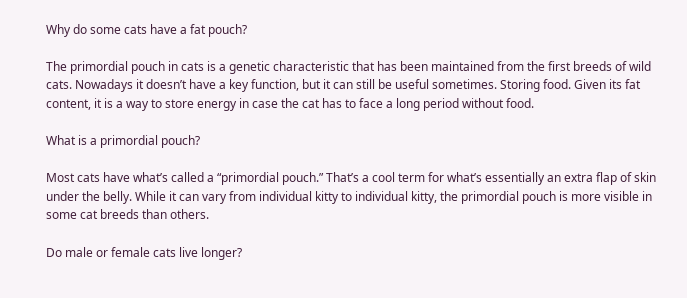Why do some cats have a fat pouch?

The primordial pouch in cats is a genetic characteristic that has been maintained from the first breeds of wild cats. Nowadays it doesn’t have a key function, but it can still be useful sometimes. Storing food. Given its fat content, it is a way to store energy in case the cat has to face a long period without food.

What is a primordial pouch?

Most cats have what’s called a “primordial pouch.” That’s a cool term for what’s essentially an extra flap of skin under the belly. While it can vary from individual kitty to individual kitty, the primordial pouch is more visible in some cat breeds than others.

Do male or female cats live longer?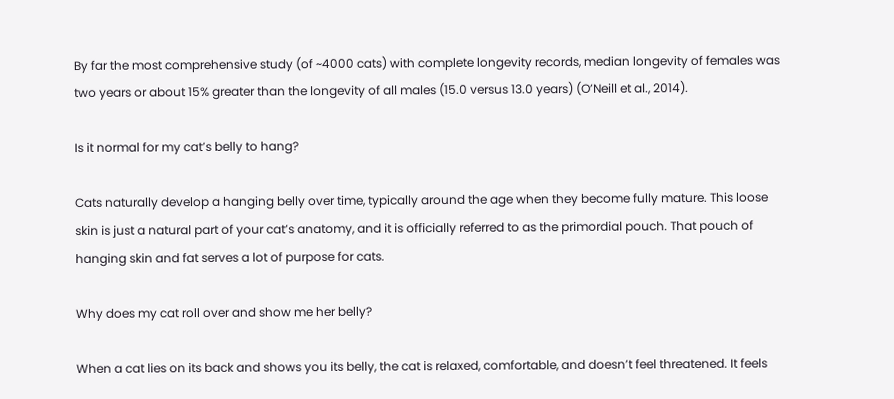By far the most comprehensive study (of ~4000 cats) with complete longevity records, median longevity of females was two years or about 15% greater than the longevity of all males (15.0 versus 13.0 years) (O’Neill et al., 2014).

Is it normal for my cat’s belly to hang?

Cats naturally develop a hanging belly over time, typically around the age when they become fully mature. This loose skin is just a natural part of your cat’s anatomy, and it is officially referred to as the primordial pouch. That pouch of hanging skin and fat serves a lot of purpose for cats.

Why does my cat roll over and show me her belly?

When a cat lies on its back and shows you its belly, the cat is relaxed, comfortable, and doesn’t feel threatened. It feels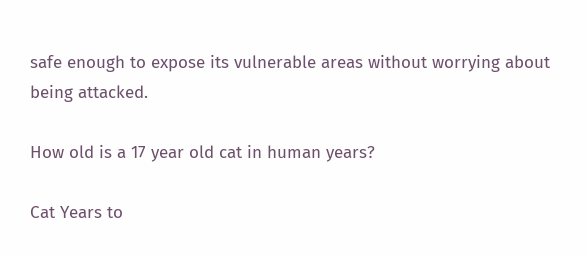safe enough to expose its vulnerable areas without worrying about being attacked.

How old is a 17 year old cat in human years?

Cat Years to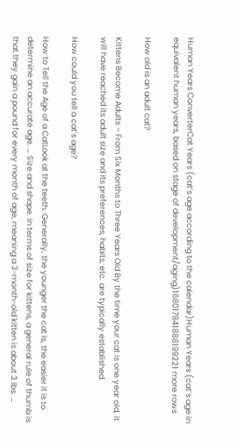Human Years ConverterCat Years (cat’s age according to the calendar)Human Years (cat’s age in equivalent human years, based on stage of development/aging)168017841888199221 more rows

How old is an adult cat?

Kittens Become Adults – From Six Months to Three Years Old By the time your cat is one year old, it will have reached its adult size and its preferences, habits, etc. are typically established.

How could you tell a cat’s age?

How to Tell the Age of a CatLook at the teeth. Generally, the younger the cat is, the easier it is to determine an accurate age. … Size and shape. In terms of size for kittens, a general rule of thumb is that they gain a pound for every month of age, meaning a 3-month-old kitten is about 3 lbs. …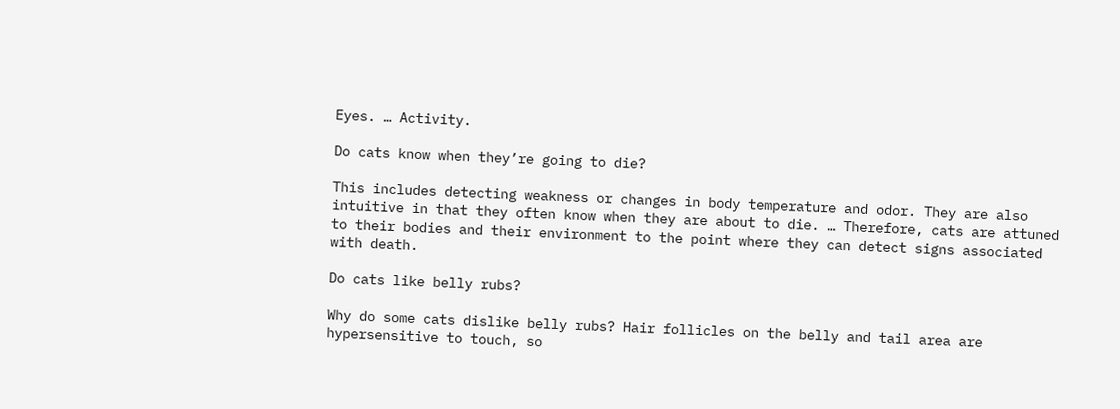Eyes. … Activity.

Do cats know when they’re going to die?

This includes detecting weakness or changes in body temperature and odor. They are also intuitive in that they often know when they are about to die. … Therefore, cats are attuned to their bodies and their environment to the point where they can detect signs associated with death.

Do cats like belly rubs?

Why do some cats dislike belly rubs? Hair follicles on the belly and tail area are hypersensitive to touch, so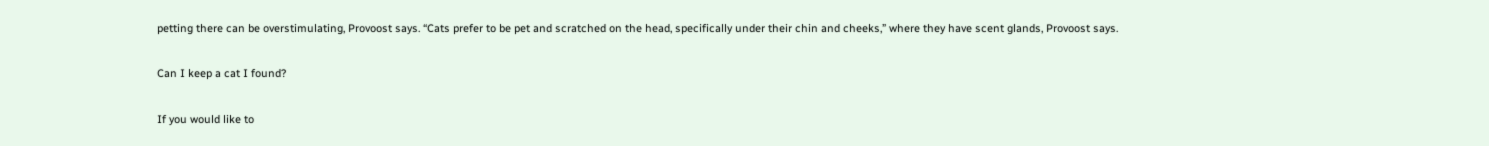petting there can be overstimulating, Provoost says. “Cats prefer to be pet and scratched on the head, specifically under their chin and cheeks,” where they have scent glands, Provoost says.

Can I keep a cat I found?

If you would like to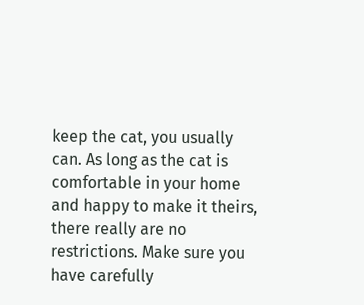keep the cat, you usually can. As long as the cat is comfortable in your home and happy to make it theirs, there really are no restrictions. Make sure you have carefully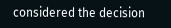considered the decision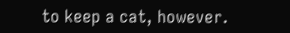to keep a cat, however.